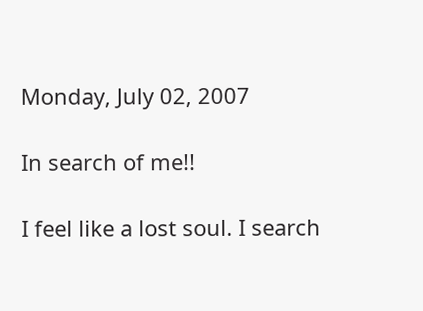Monday, July 02, 2007

In search of me!!

I feel like a lost soul. I search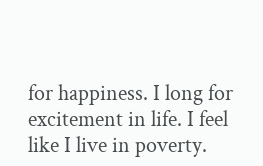for happiness. I long for excitement in life. I feel like I live in poverty.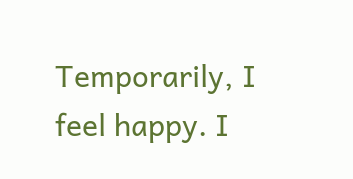Temporarily, I feel happy. I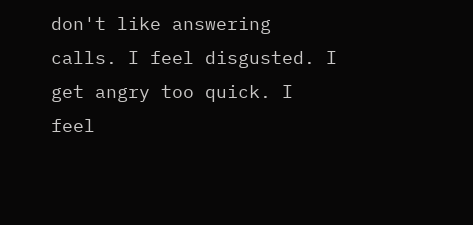don't like answering calls. I feel disgusted. I get angry too quick. I feel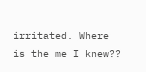irritated. Where is the me I knew??